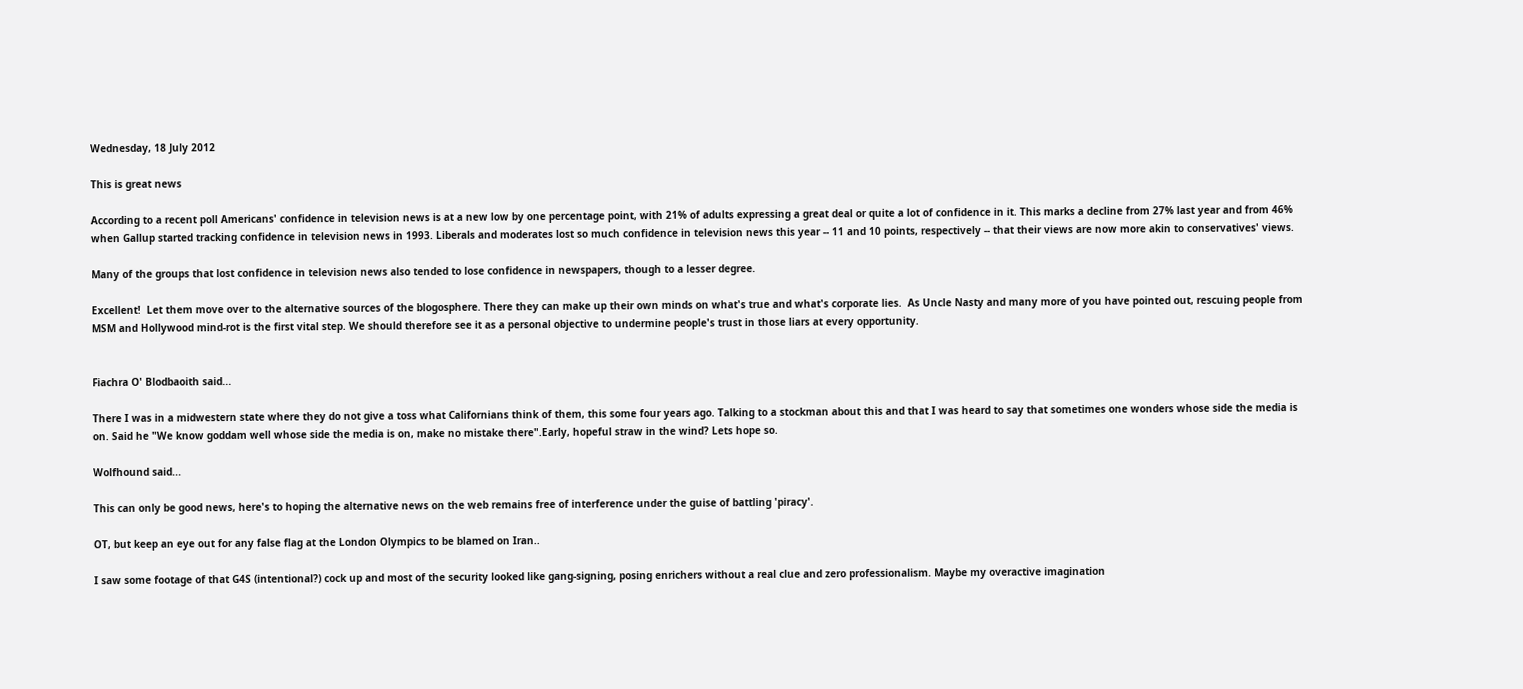Wednesday, 18 July 2012

This is great news

According to a recent poll Americans' confidence in television news is at a new low by one percentage point, with 21% of adults expressing a great deal or quite a lot of confidence in it. This marks a decline from 27% last year and from 46% when Gallup started tracking confidence in television news in 1993. Liberals and moderates lost so much confidence in television news this year -- 11 and 10 points, respectively -- that their views are now more akin to conservatives' views.

Many of the groups that lost confidence in television news also tended to lose confidence in newspapers, though to a lesser degree.

Excellent!  Let them move over to the alternative sources of the blogosphere. There they can make up their own minds on what's true and what's corporate lies.  As Uncle Nasty and many more of you have pointed out, rescuing people from MSM and Hollywood mind-rot is the first vital step. We should therefore see it as a personal objective to undermine people's trust in those liars at every opportunity.


Fiachra O' Blodbaoith said...

There I was in a midwestern state where they do not give a toss what Californians think of them, this some four years ago. Talking to a stockman about this and that I was heard to say that sometimes one wonders whose side the media is on. Said he "We know goddam well whose side the media is on, make no mistake there".Early, hopeful straw in the wind? Lets hope so.

Wolfhound said...

This can only be good news, here's to hoping the alternative news on the web remains free of interference under the guise of battling 'piracy'.

OT, but keep an eye out for any false flag at the London Olympics to be blamed on Iran..

I saw some footage of that G4S (intentional?) cock up and most of the security looked like gang-signing, posing enrichers without a real clue and zero professionalism. Maybe my overactive imagination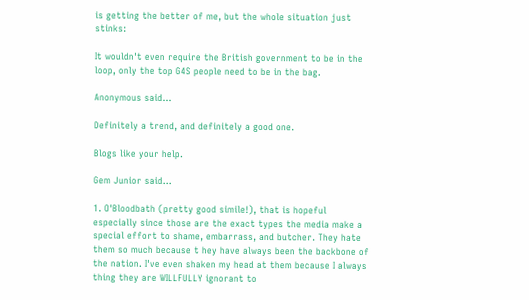is getting the better of me, but the whole situation just stinks:

It wouldn't even require the British government to be in the loop, only the top G4S people need to be in the bag.

Anonymous said...

Definitely a trend, and definitely a good one.

Blogs like your help.

Gem Junior said...

1. O'Bloodbath (pretty good simile!), that is hopeful especially since those are the exact types the media make a special effort to shame, embarrass, and butcher. They hate them so much because t hey have always been the backbone of the nation. I've even shaken my head at them because I always thing they are WILLFULLY ignorant to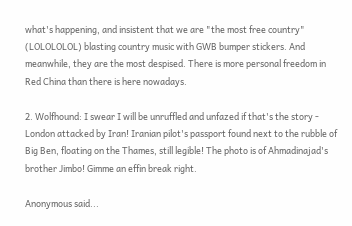what's happening, and insistent that we are "the most free country" (LOLOLOLOL) blasting country music with GWB bumper stickers. And meanwhile, they are the most despised. There is more personal freedom in Red China than there is here nowadays.

2. Wolfhound: I swear I will be unruffled and unfazed if that's the story - London attacked by Iran! Iranian pilot's passport found next to the rubble of Big Ben, floating on the Thames, still legible! The photo is of Ahmadinajad's brother Jimbo! Gimme an effin break right.

Anonymous said...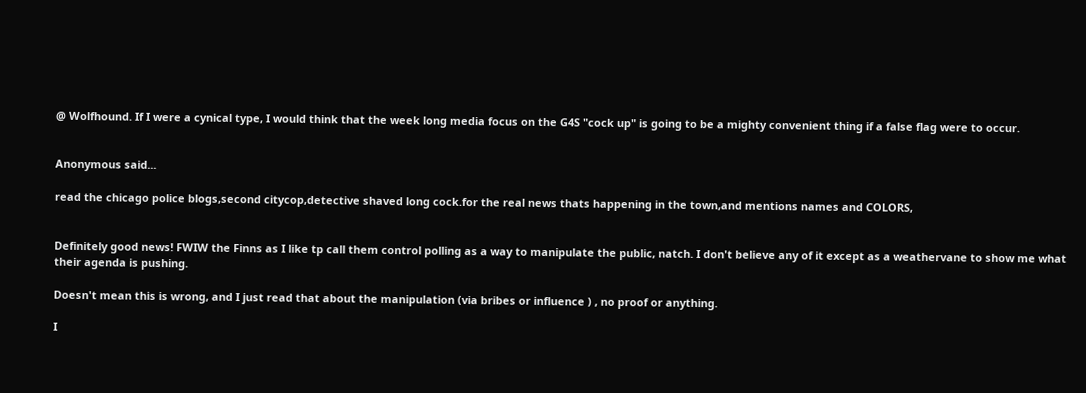@ Wolfhound. If I were a cynical type, I would think that the week long media focus on the G4S "cock up" is going to be a mighty convenient thing if a false flag were to occur.


Anonymous said...

read the chicago police blogs,second citycop,detective shaved long cock.for the real news thats happening in the town,and mentions names and COLORS,


Definitely good news! FWIW the Finns as I like tp call them control polling as a way to manipulate the public, natch. I don't believe any of it except as a weathervane to show me what their agenda is pushing.

Doesn't mean this is wrong, and I just read that about the manipulation (via bribes or influence ) , no proof or anything.

I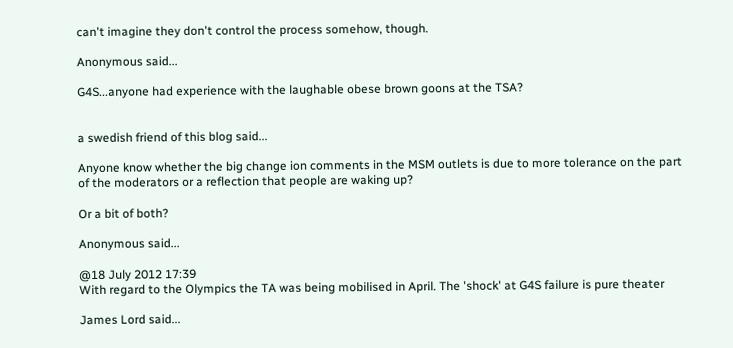can't imagine they don't control the process somehow, though.

Anonymous said...

G4S...anyone had experience with the laughable obese brown goons at the TSA?


a swedish friend of this blog said...

Anyone know whether the big change ion comments in the MSM outlets is due to more tolerance on the part of the moderators or a reflection that people are waking up?

Or a bit of both?

Anonymous said...

@18 July 2012 17:39
With regard to the Olympics the TA was being mobilised in April. The 'shock' at G4S failure is pure theater

James Lord said...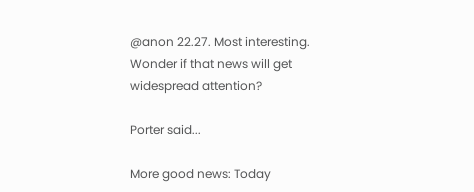@anon 22.27. Most interesting. Wonder if that news will get widespread attention?

Porter said...

More good news: Today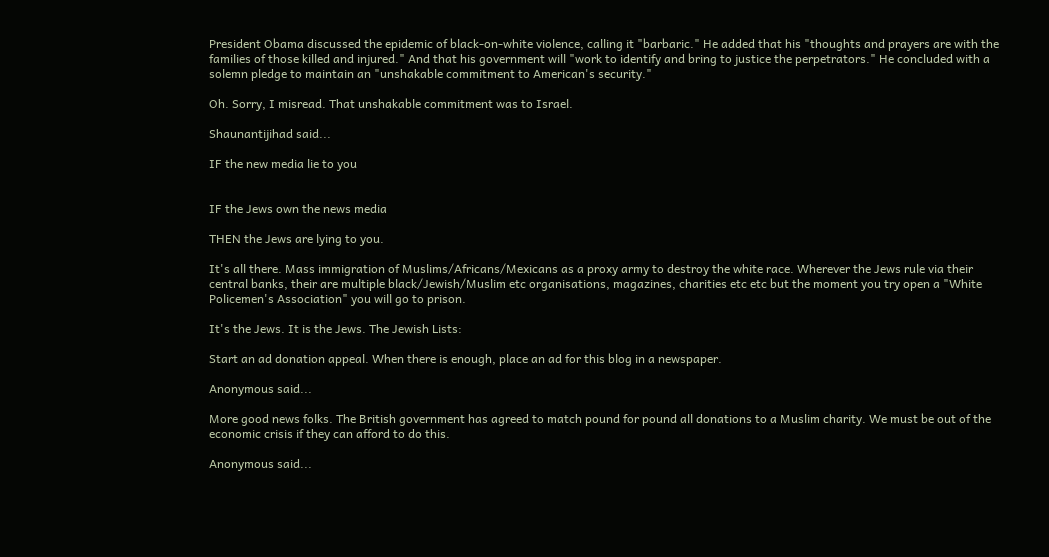President Obama discussed the epidemic of black-on-white violence, calling it "barbaric." He added that his "thoughts and prayers are with the families of those killed and injured." And that his government will "work to identify and bring to justice the perpetrators." He concluded with a solemn pledge to maintain an "unshakable commitment to American's security."

Oh. Sorry, I misread. That unshakable commitment was to Israel.

Shaunantijihad said...

IF the new media lie to you


IF the Jews own the news media

THEN the Jews are lying to you.

It's all there. Mass immigration of Muslims/Africans/Mexicans as a proxy army to destroy the white race. Wherever the Jews rule via their central banks, their are multiple black/Jewish/Muslim etc organisations, magazines, charities etc etc but the moment you try open a "White Policemen's Association" you will go to prison.

It's the Jews. It is the Jews. The Jewish Lists:

Start an ad donation appeal. When there is enough, place an ad for this blog in a newspaper.

Anonymous said...

More good news folks. The British government has agreed to match pound for pound all donations to a Muslim charity. We must be out of the economic crisis if they can afford to do this.

Anonymous said...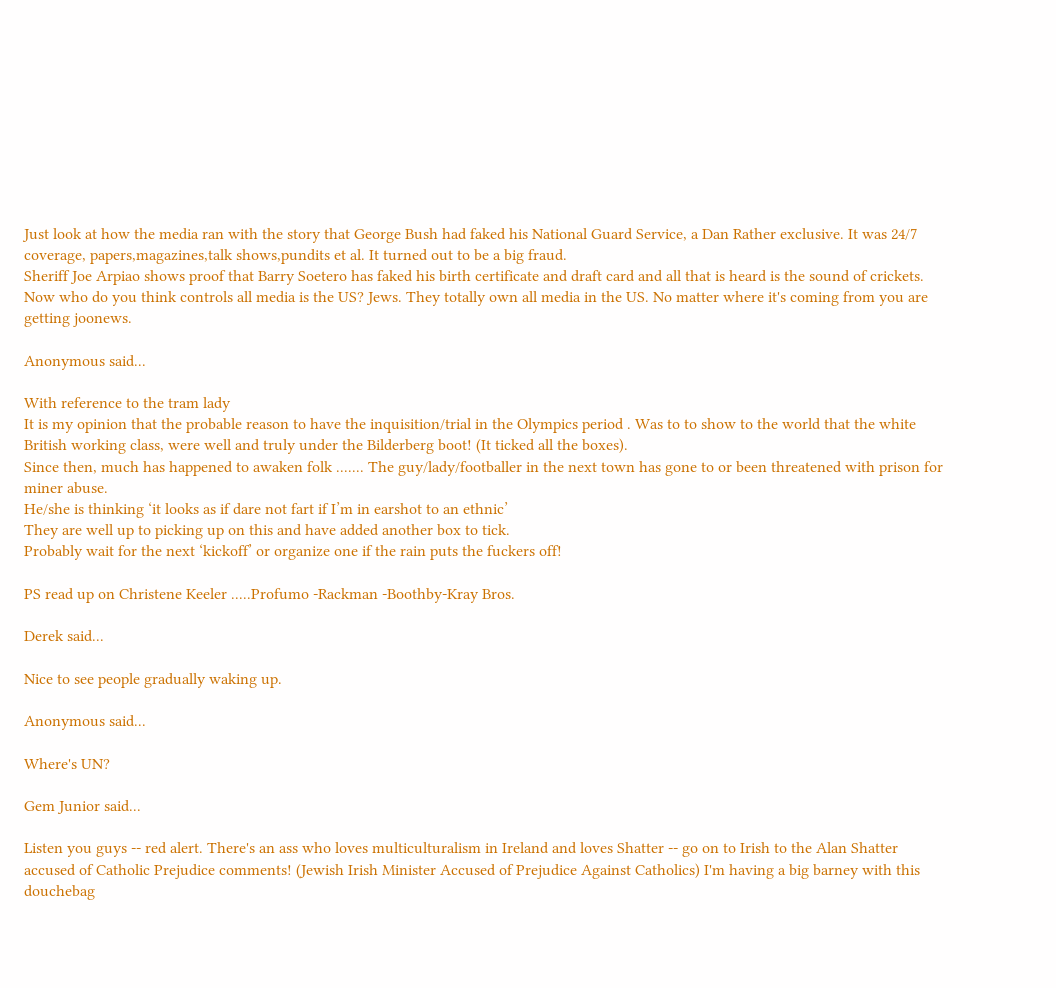Just look at how the media ran with the story that George Bush had faked his National Guard Service, a Dan Rather exclusive. It was 24/7 coverage, papers,magazines,talk shows,pundits et al. It turned out to be a big fraud.
Sheriff Joe Arpiao shows proof that Barry Soetero has faked his birth certificate and draft card and all that is heard is the sound of crickets. Now who do you think controls all media is the US? Jews. They totally own all media in the US. No matter where it's coming from you are getting joonews.

Anonymous said...

With reference to the tram lady
It is my opinion that the probable reason to have the inquisition/trial in the Olympics period . Was to to show to the world that the white British working class, were well and truly under the Bilderberg boot! (It ticked all the boxes).
Since then, much has happened to awaken folk ....... The guy/lady/footballer in the next town has gone to or been threatened with prison for miner abuse.
He/she is thinking ‘it looks as if dare not fart if I’m in earshot to an ethnic’
They are well up to picking up on this and have added another box to tick.
Probably wait for the next ‘kickoff’ or organize one if the rain puts the fuckers off!

PS read up on Christene Keeler .....Profumo -Rackman -Boothby-Kray Bros.

Derek said...

Nice to see people gradually waking up.

Anonymous said...

Where's UN?

Gem Junior said...

Listen you guys -- red alert. There's an ass who loves multiculturalism in Ireland and loves Shatter -- go on to Irish to the Alan Shatter accused of Catholic Prejudice comments! (Jewish Irish Minister Accused of Prejudice Against Catholics) I'm having a big barney with this douchebag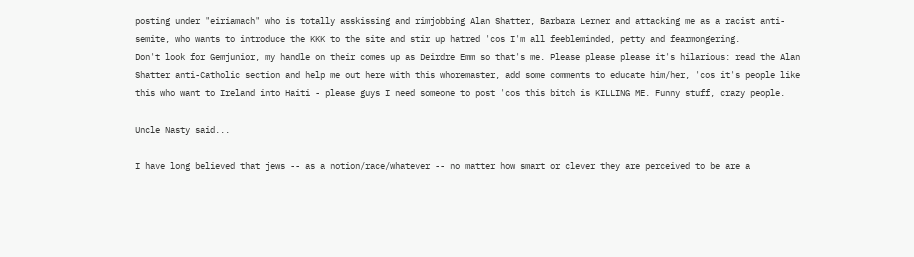posting under "eiriamach" who is totally asskissing and rimjobbing Alan Shatter, Barbara Lerner and attacking me as a racist anti-semite, who wants to introduce the KKK to the site and stir up hatred 'cos I'm all feebleminded, petty and fearmongering.
Don't look for Gemjunior, my handle on their comes up as Deirdre Emm so that's me. Please please please it's hilarious: read the Alan Shatter anti-Catholic section and help me out here with this whoremaster, add some comments to educate him/her, 'cos it's people like this who want to Ireland into Haiti - please guys I need someone to post 'cos this bitch is KILLING ME. Funny stuff, crazy people.

Uncle Nasty said...

I have long believed that jews -- as a notion/race/whatever -- no matter how smart or clever they are perceived to be are a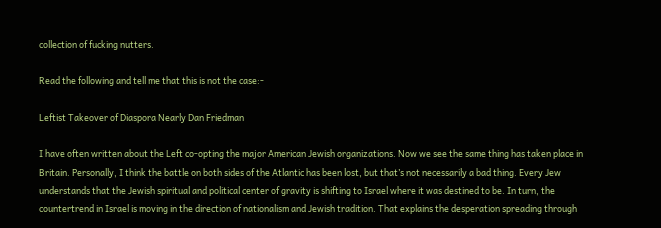collection of fucking nutters.

Read the following and tell me that this is not the case:-

Leftist Takeover of Diaspora Nearly Dan Friedman

I have often written about the Left co-opting the major American Jewish organizations. Now we see the same thing has taken place in Britain. Personally, I think the battle on both sides of the Atlantic has been lost, but that’s not necessarily a bad thing. Every Jew understands that the Jewish spiritual and political center of gravity is shifting to Israel where it was destined to be. In turn, the countertrend in Israel is moving in the direction of nationalism and Jewish tradition. That explains the desperation spreading through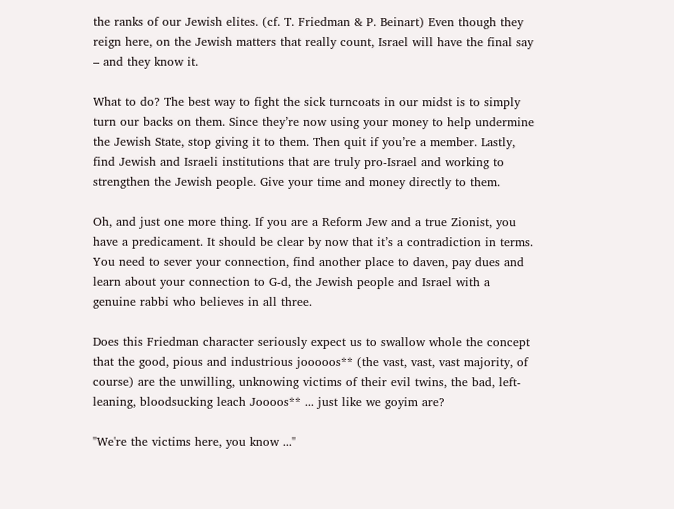the ranks of our Jewish elites. (cf. T. Friedman & P. Beinart) Even though they reign here, on the Jewish matters that really count, Israel will have the final say – and they know it.

What to do? The best way to fight the sick turncoats in our midst is to simply turn our backs on them. Since they’re now using your money to help undermine the Jewish State, stop giving it to them. Then quit if you’re a member. Lastly, find Jewish and Israeli institutions that are truly pro-Israel and working to strengthen the Jewish people. Give your time and money directly to them.

Oh, and just one more thing. If you are a Reform Jew and a true Zionist, you have a predicament. It should be clear by now that it’s a contradiction in terms. You need to sever your connection, find another place to daven, pay dues and learn about your connection to G-d, the Jewish people and Israel with a genuine rabbi who believes in all three.

Does this Friedman character seriously expect us to swallow whole the concept that the good, pious and industrious jooooos** (the vast, vast, vast majority, of course) are the unwilling, unknowing victims of their evil twins, the bad, left-leaning, bloodsucking leach Joooos** ... just like we goyim are?

"We're the victims here, you know ..."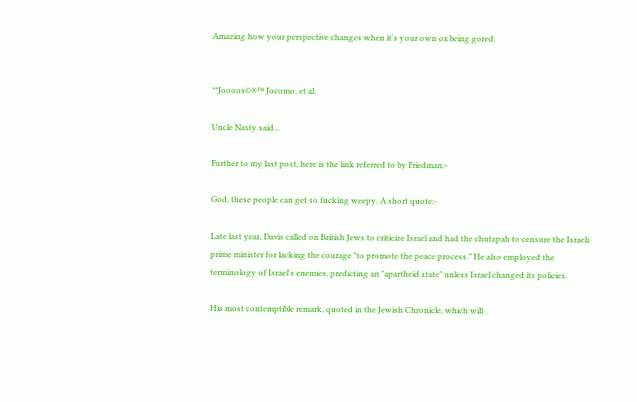Amazing how your perspective changes when it's your own ox being gored.


**Joooos©®™ Jocomo, et al.

Uncle Nasty said...

Further to my last post, here is the link referred to by Friedman:-

God, these people can get so fucking weepy. A short quote:-

Late last year, Davis called on British Jews to criticize Israel and had the chutzpah to censure the Israeli prime minister for lacking the courage "to promote the peace process.” He also employed the terminology of Israel's enemies, predicting an "apartheid state" unless Israel changed its policies.

His most contemptible remark, quoted in the Jewish Chronicle, which will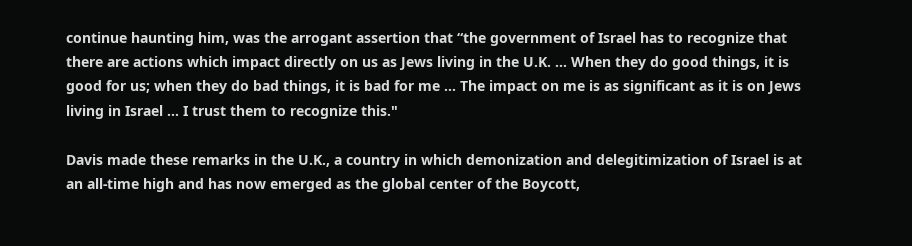continue haunting him, was the arrogant assertion that “the government of Israel has to recognize that there are actions which impact directly on us as Jews living in the U.K. ... When they do good things, it is good for us; when they do bad things, it is bad for me ... The impact on me is as significant as it is on Jews living in Israel ... I trust them to recognize this."

Davis made these remarks in the U.K., a country in which demonization and delegitimization of Israel is at an all-time high and has now emerged as the global center of the Boycott,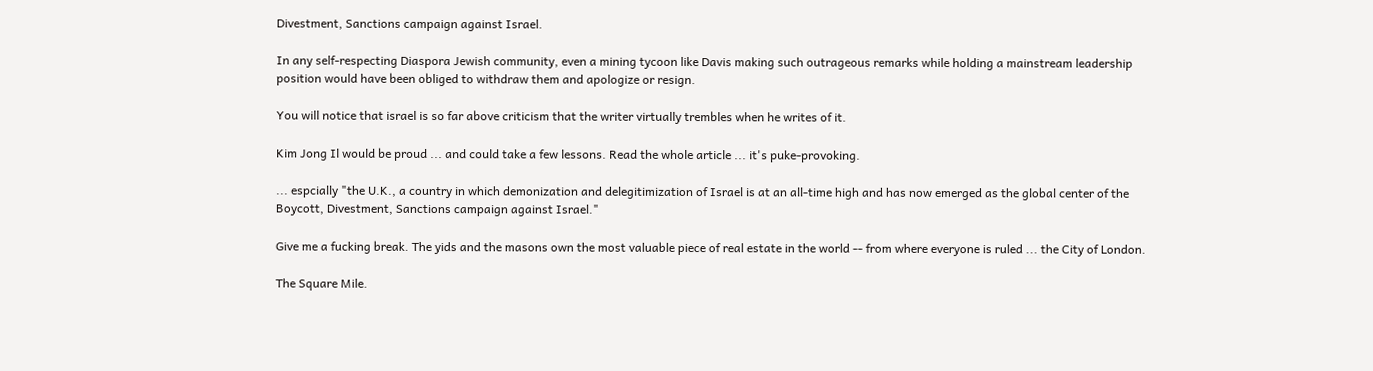Divestment, Sanctions campaign against Israel.

In any self-respecting Diaspora Jewish community, even a mining tycoon like Davis making such outrageous remarks while holding a mainstream leadership position would have been obliged to withdraw them and apologize or resign.

You will notice that israel is so far above criticism that the writer virtually trembles when he writes of it.

Kim Jong Il would be proud ... and could take a few lessons. Read the whole article ... it's puke-provoking.

... espcially "the U.K., a country in which demonization and delegitimization of Israel is at an all-time high and has now emerged as the global center of the Boycott, Divestment, Sanctions campaign against Israel."

Give me a fucking break. The yids and the masons own the most valuable piece of real estate in the world -- from where everyone is ruled ... the City of London.

The Square Mile.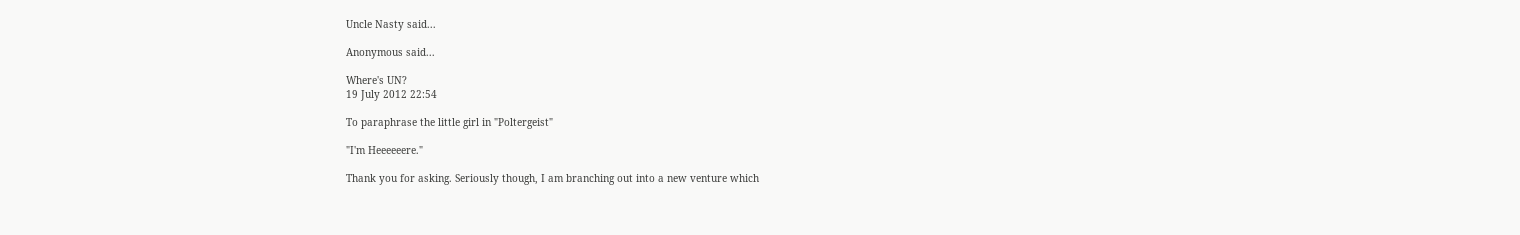Uncle Nasty said...

Anonymous said...

Where's UN?
19 July 2012 22:54

To paraphrase the little girl in "Poltergeist"

"I'm Heeeeeere."

Thank you for asking. Seriously though, I am branching out into a new venture which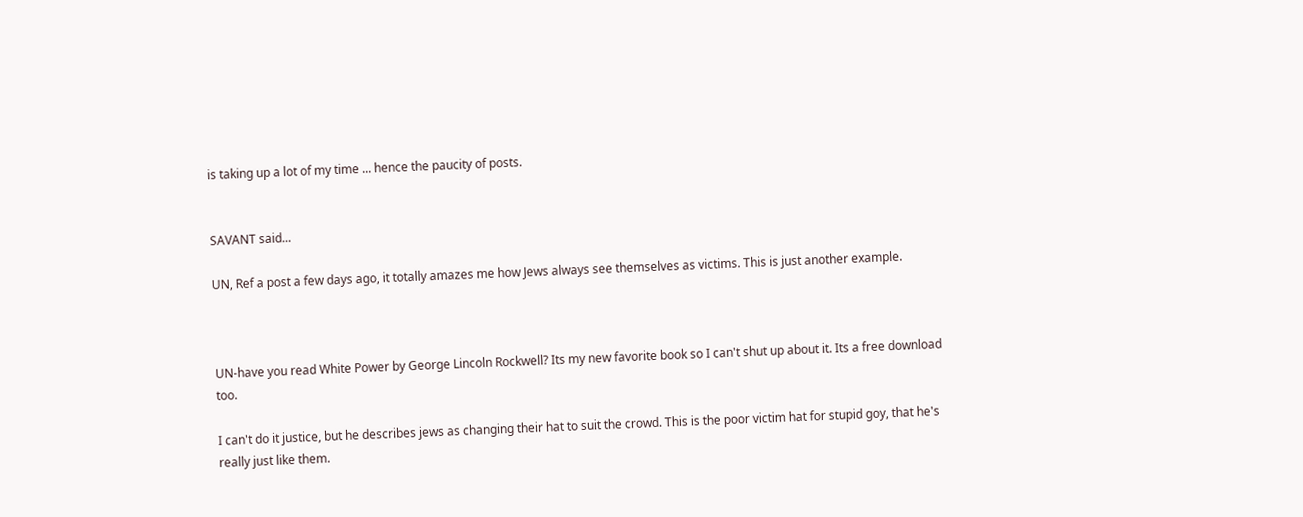is taking up a lot of my time ... hence the paucity of posts.


SAVANT said...

UN, Ref a post a few days ago, it totally amazes me how Jews always see themselves as victims. This is just another example.



UN-have you read White Power by George Lincoln Rockwell? Its my new favorite book so I can't shut up about it. Its a free download too.

I can't do it justice, but he describes jews as changing their hat to suit the crowd. This is the poor victim hat for stupid goy, that he's really just like them.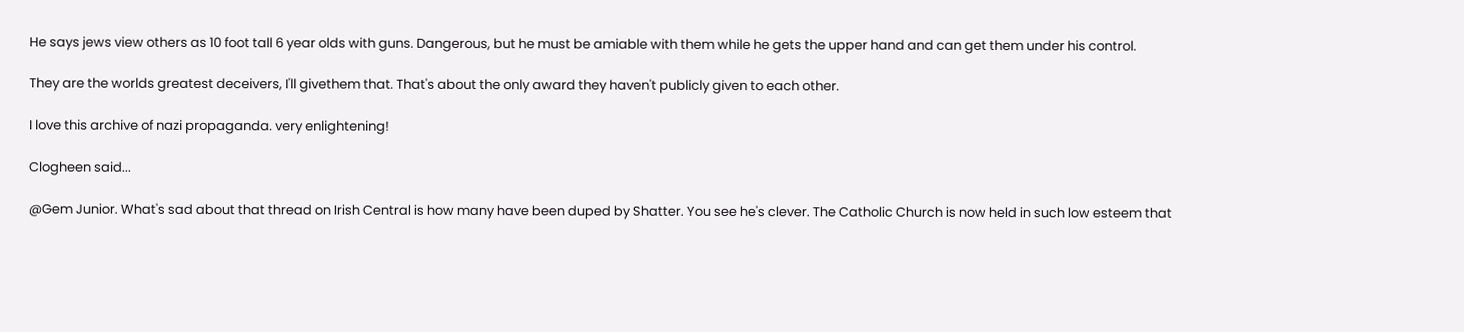He says jews view others as 10 foot tall 6 year olds with guns. Dangerous, but he must be amiable with them while he gets the upper hand and can get them under his control.

They are the worlds greatest deceivers, I'll givethem that. That's about the only award they haven't publicly given to each other.

I love this archive of nazi propaganda. very enlightening!

Clogheen said...

@Gem Junior. What's sad about that thread on Irish Central is how many have been duped by Shatter. You see he's clever. The Catholic Church is now held in such low esteem that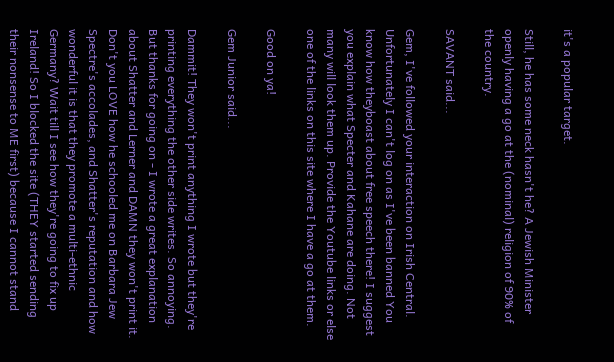it's a popular target.

Still, he has some neck hasn't he? A Jewish Minister openly having a go at the (nominal) religion of 90% of the country.

SAVANT said...

Gem, I've followed your interaction on Irish Central. Unfortunately I can't log on as I've been banned You know how theyboast about free speech there! I suggest you explain what Specter and Kahane are doing. Not many will look them up. Provide the Youtube links or else one of the links on this site where I have a go at them.

Good on ya!

Gem Junior said...

Dammit! They won't print anything I wrote but they're printing everything the other side writes. So annoying. But thanks for going on - I wrote a great explanation about Shatter and Lerner and DAMN they won't print it. Don't you LOVE how he schooled me on Barbara Jew Spectre's accolades, and Shatter's reputation and how wonderful it is that they promote a multi-ethnic Germany? Wait till I see how they're going to fix up Ireland! So I blocked the site (THEY started sending their nonsense to ME first) because I cannot stand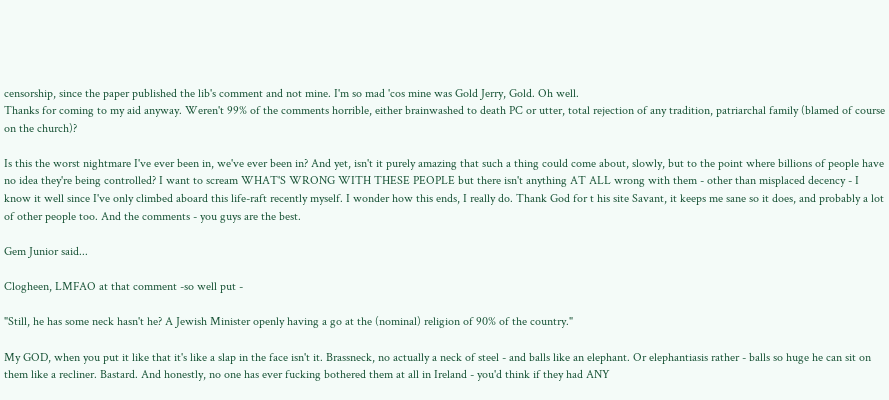censorship, since the paper published the lib's comment and not mine. I'm so mad 'cos mine was Gold Jerry, Gold. Oh well.
Thanks for coming to my aid anyway. Weren't 99% of the comments horrible, either brainwashed to death PC or utter, total rejection of any tradition, patriarchal family (blamed of course on the church)?

Is this the worst nightmare I've ever been in, we've ever been in? And yet, isn't it purely amazing that such a thing could come about, slowly, but to the point where billions of people have no idea they're being controlled? I want to scream WHAT'S WRONG WITH THESE PEOPLE but there isn't anything AT ALL wrong with them - other than misplaced decency - I know it well since I've only climbed aboard this life-raft recently myself. I wonder how this ends, I really do. Thank God for t his site Savant, it keeps me sane so it does, and probably a lot of other people too. And the comments - you guys are the best.

Gem Junior said...

Clogheen, LMFAO at that comment -so well put -

"Still, he has some neck hasn't he? A Jewish Minister openly having a go at the (nominal) religion of 90% of the country."

My GOD, when you put it like that it's like a slap in the face isn't it. Brassneck, no actually a neck of steel - and balls like an elephant. Or elephantiasis rather - balls so huge he can sit on them like a recliner. Bastard. And honestly, no one has ever fucking bothered them at all in Ireland - you'd think if they had ANY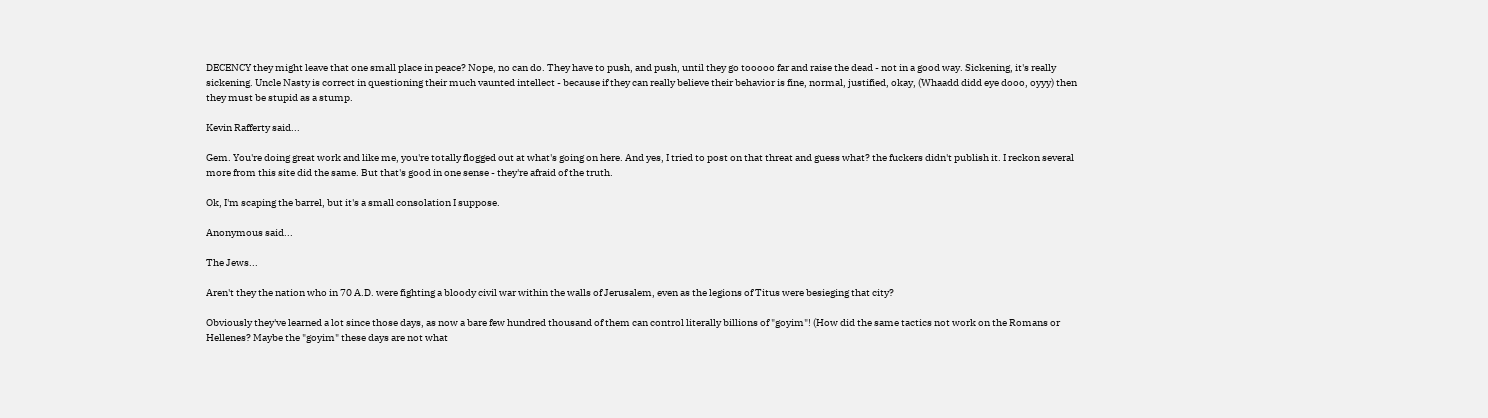DECENCY they might leave that one small place in peace? Nope, no can do. They have to push, and push, until they go tooooo far and raise the dead - not in a good way. Sickening, it's really sickening. Uncle Nasty is correct in questioning their much vaunted intellect - because if they can really believe their behavior is fine, normal, justified, okay, (Whaadd didd eye dooo, oyyy) then they must be stupid as a stump.

Kevin Rafferty said...

Gem. You're doing great work and like me, you're totally flogged out at what's going on here. And yes, I tried to post on that threat and guess what? the fuckers didn't publish it. I reckon several more from this site did the same. But that's good in one sense - they're afraid of the truth.

Ok, I'm scaping the barrel, but it's a small consolation I suppose.

Anonymous said...

The Jews...

Aren't they the nation who in 70 A.D. were fighting a bloody civil war within the walls of Jerusalem, even as the legions of Titus were besieging that city?

Obviously they've learned a lot since those days, as now a bare few hundred thousand of them can control literally billions of "goyim"! (How did the same tactics not work on the Romans or Hellenes? Maybe the "goyim" these days are not what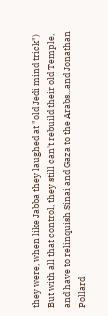they were, when like Jabba they laughed at "old Jedi mind trick")
But with all that control, they still can't rebuild their old Temple, and have to relinquish Sinai and Gaza to the Arabs...and Jonathan Pollard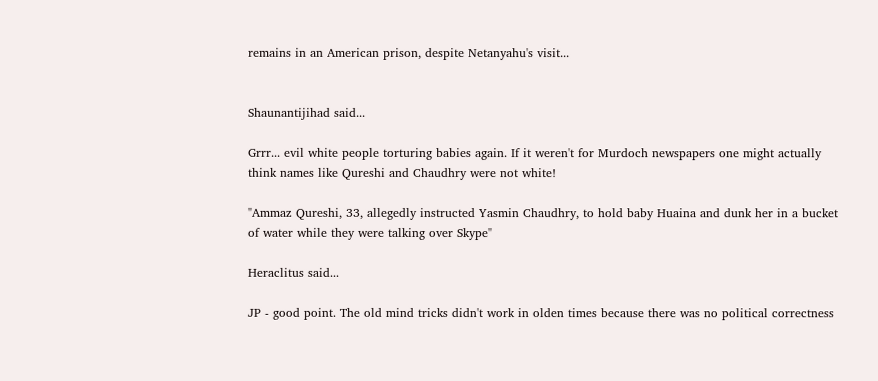remains in an American prison, despite Netanyahu's visit...


Shaunantijihad said...

Grrr... evil white people torturing babies again. If it weren't for Murdoch newspapers one might actually think names like Qureshi and Chaudhry were not white!

"Ammaz Qureshi, 33, allegedly instructed Yasmin Chaudhry, to hold baby Huaina and dunk her in a bucket of water while they were talking over Skype"

Heraclitus said...

JP - good point. The old mind tricks didn't work in olden times because there was no political correctness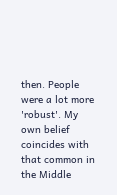then. People were a lot more 'robust'. My own belief coincides with that common in the Middle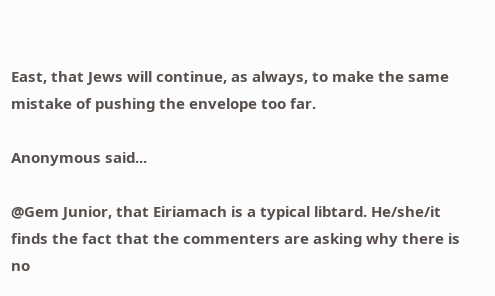East, that Jews will continue, as always, to make the same mistake of pushing the envelope too far.

Anonymous said...

@Gem Junior, that Eiriamach is a typical libtard. He/she/it finds the fact that the commenters are asking why there is no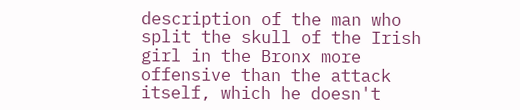description of the man who split the skull of the Irish girl in the Bronx more offensive than the attack itself, which he doesn't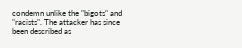condemn unlike the "bigots" and "racists". The attacker has since been described as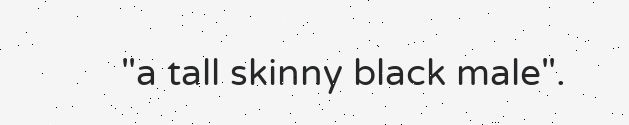"a tall skinny black male".